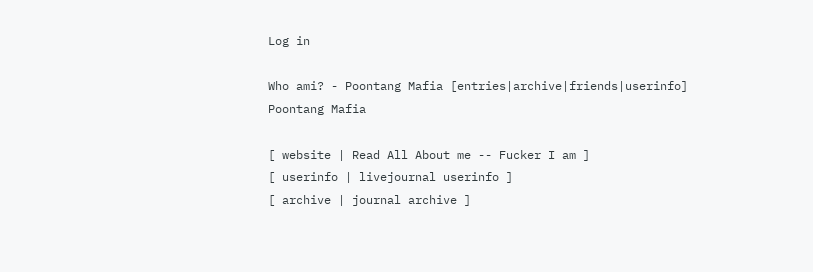Log in

Who ami? - Poontang Mafia [entries|archive|friends|userinfo]
Poontang Mafia

[ website | Read All About me -- Fucker I am ]
[ userinfo | livejournal userinfo ]
[ archive | journal archive ]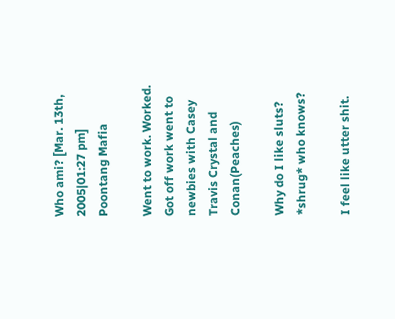Who ami? [Mar. 13th, 2005|01:27 pm]
Poontang Mafia

Went to work. Worked. Got off work went to newbies with Casey Travis Crystal and Conan(Peaches)

Why do I like sluts? *shrug* who knows?

I feel like utter shit.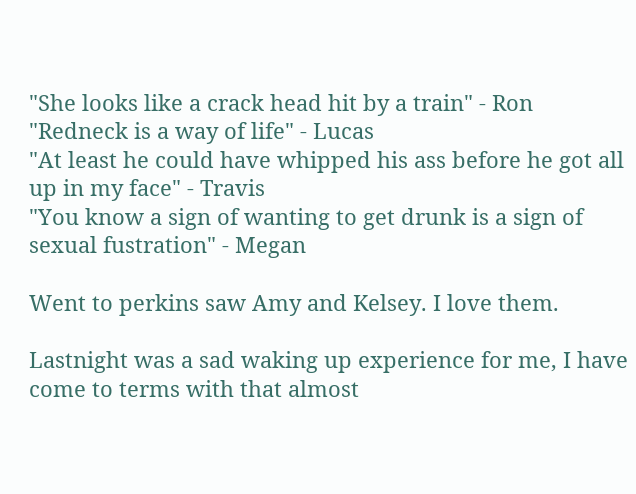"She looks like a crack head hit by a train" - Ron
"Redneck is a way of life" - Lucas
"At least he could have whipped his ass before he got all up in my face" - Travis
"You know a sign of wanting to get drunk is a sign of sexual fustration" - Megan

Went to perkins saw Amy and Kelsey. I love them.

Lastnight was a sad waking up experience for me, I have come to terms with that almost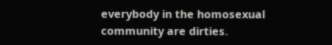everybody in the homosexual community are dirties.